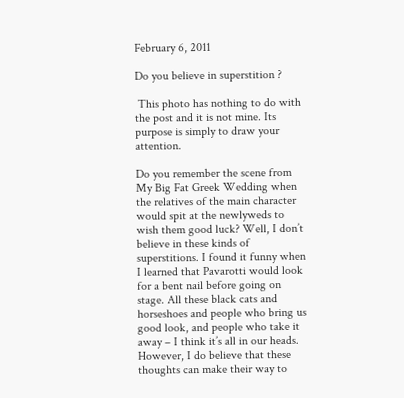February 6, 2011

Do you believe in superstition ?

 This photo has nothing to do with the post and it is not mine. Its purpose is simply to draw your attention.

Do you remember the scene from My Big Fat Greek Wedding when the relatives of the main character would spit at the newlyweds to wish them good luck? Well, I don’t believe in these kinds of superstitions. I found it funny when I learned that Pavarotti would look for a bent nail before going on stage. All these black cats and horseshoes and people who bring us good look, and people who take it away – I think it’s all in our heads. However, I do believe that these thoughts can make their way to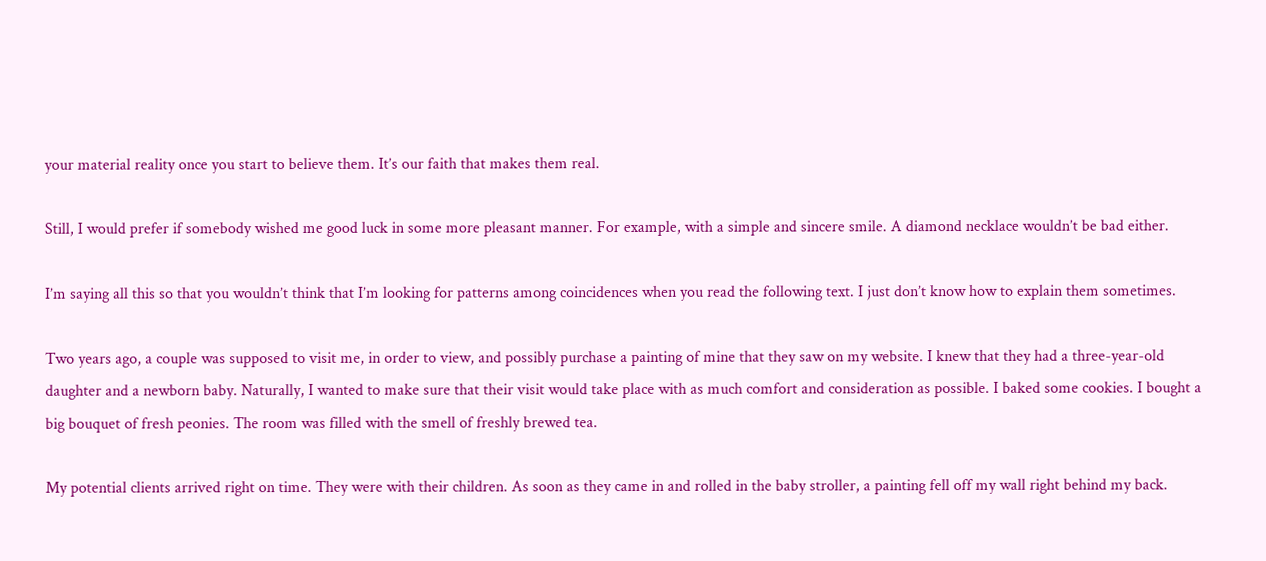your material reality once you start to believe them. It’s our faith that makes them real.

Still, I would prefer if somebody wished me good luck in some more pleasant manner. For example, with a simple and sincere smile. A diamond necklace wouldn’t be bad either.

I’m saying all this so that you wouldn’t think that I’m looking for patterns among coincidences when you read the following text. I just don’t know how to explain them sometimes.

Two years ago, a couple was supposed to visit me, in order to view, and possibly purchase a painting of mine that they saw on my website. I knew that they had a three-year-old daughter and a newborn baby. Naturally, I wanted to make sure that their visit would take place with as much comfort and consideration as possible. I baked some cookies. I bought a big bouquet of fresh peonies. The room was filled with the smell of freshly brewed tea.

My potential clients arrived right on time. They were with their children. As soon as they came in and rolled in the baby stroller, a painting fell off my wall right behind my back.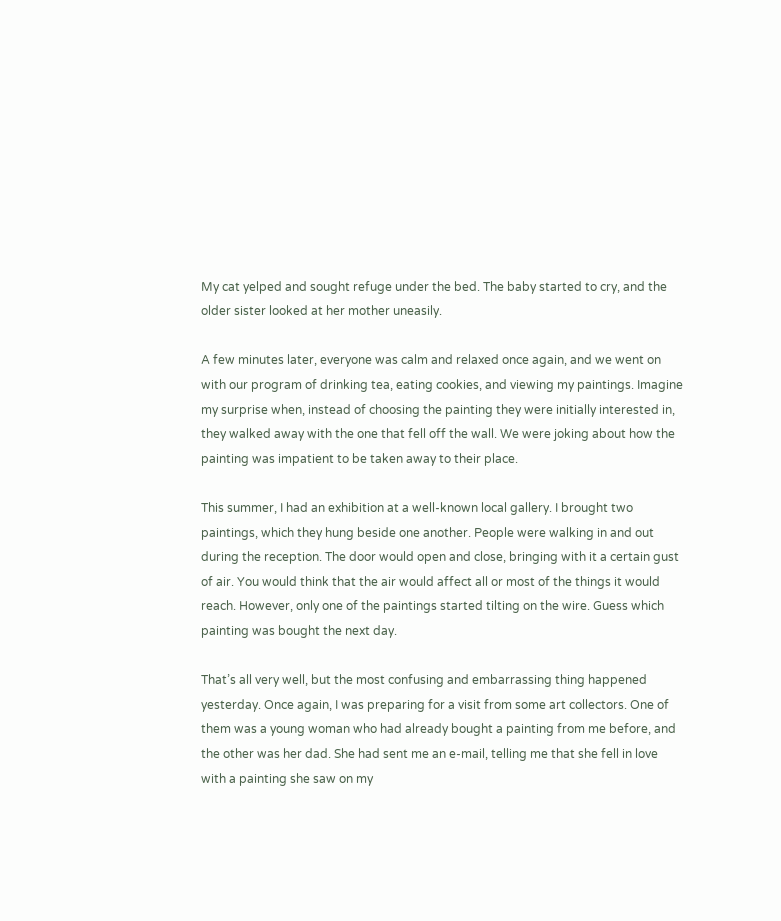My cat yelped and sought refuge under the bed. The baby started to cry, and the older sister looked at her mother uneasily.

A few minutes later, everyone was calm and relaxed once again, and we went on with our program of drinking tea, eating cookies, and viewing my paintings. Imagine my surprise when, instead of choosing the painting they were initially interested in, they walked away with the one that fell off the wall. We were joking about how the painting was impatient to be taken away to their place.

This summer, I had an exhibition at a well-known local gallery. I brought two paintings, which they hung beside one another. People were walking in and out during the reception. The door would open and close, bringing with it a certain gust of air. You would think that the air would affect all or most of the things it would reach. However, only one of the paintings started tilting on the wire. Guess which painting was bought the next day.

That’s all very well, but the most confusing and embarrassing thing happened yesterday. Once again, I was preparing for a visit from some art collectors. One of them was a young woman who had already bought a painting from me before, and the other was her dad. She had sent me an e-mail, telling me that she fell in love with a painting she saw on my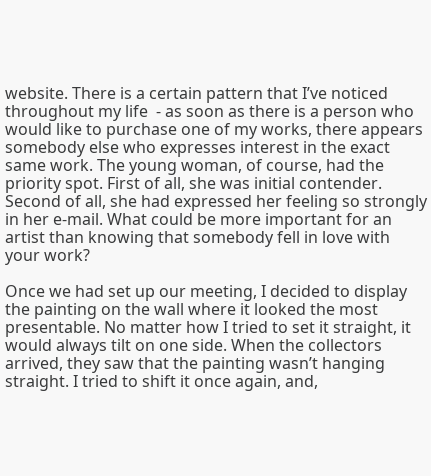website. There is a certain pattern that I’ve noticed throughout my life  - as soon as there is a person who would like to purchase one of my works, there appears somebody else who expresses interest in the exact same work. The young woman, of course, had the priority spot. First of all, she was initial contender. Second of all, she had expressed her feeling so strongly in her e-mail. What could be more important for an artist than knowing that somebody fell in love with your work?

Once we had set up our meeting, I decided to display the painting on the wall where it looked the most presentable. No matter how I tried to set it straight, it would always tilt on one side. When the collectors arrived, they saw that the painting wasn’t hanging straight. I tried to shift it once again, and,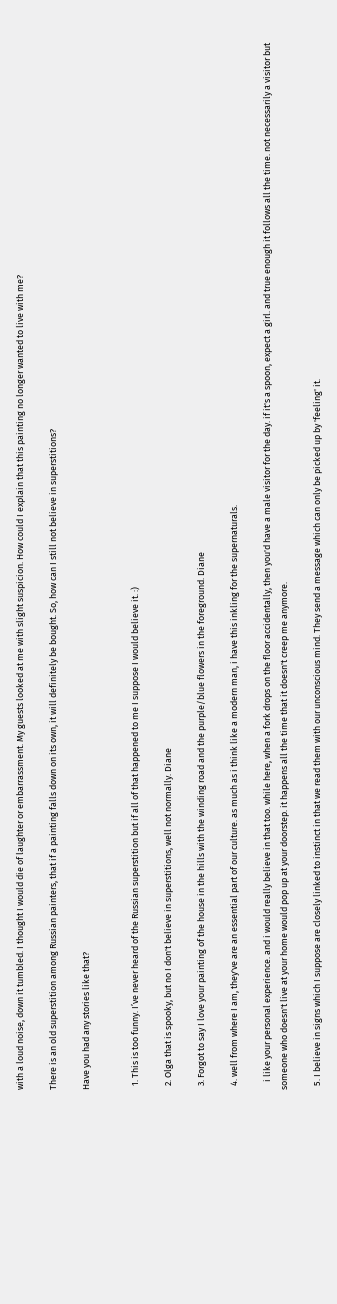with a loud noise, down it tumbled. I thought I would die of laughter or embarrassment. My guests looked at me with slight suspicion. How could I explain that this painting no longer wanted to live with me?

There is an old superstition among Russian painters, that if a painting falls down on its own, it will definitely be bought. So, how can I still not believe in superstitions?

Have you had any stories like that?


  1. This is too funny. I’ve never heard of the Russian superstition but if all of that happened to me I suppose I would believe it. :)

  2. Olga that is spooky, but no I don't believe in superstitions, well not normally. Diane

  3. Forgot to say I love your painting of the house in the hills with the winding road and the purple/blue flowers in the foreground. Diane

  4. well from where I am, they've are an essential part of our culture. as much as i think like a modern man, i have this inkling for the supernaturals.

    i like your personal experience. and i would really believe in that too. while here, when a fork drops on the floor accidentally, then you'd have a male visitor for the day. if it's a spoon, expect a girl. and true enough it follows all the time. not necessarily a visitor but someone who doesn't live at your home would pop up at your doorstep. it happens all the time that it doesn't creep me anymore.

  5. I believe in signs which I suppose are closely linked to instinct in that we read them with our unconscious mind. They send a message which can only be picked up by 'feeling' it.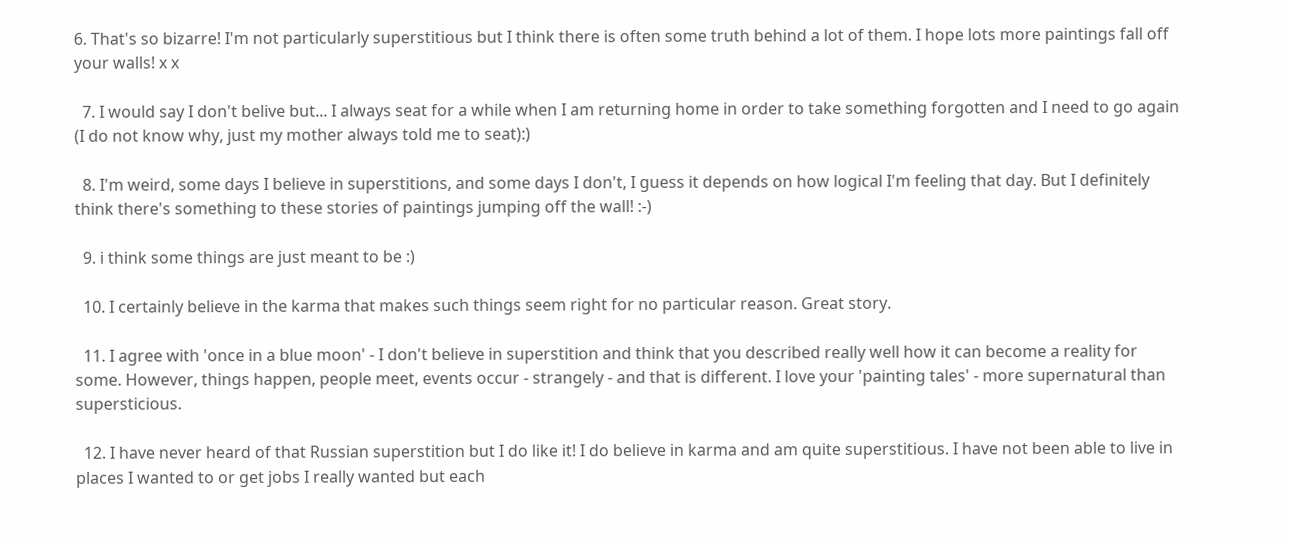6. That's so bizarre! I'm not particularly superstitious but I think there is often some truth behind a lot of them. I hope lots more paintings fall off your walls! x x

  7. I would say I don't belive but... I always seat for a while when I am returning home in order to take something forgotten and I need to go again (I do not know why, just my mother always told me to seat):)

  8. I'm weird, some days I believe in superstitions, and some days I don't, I guess it depends on how logical I'm feeling that day. But I definitely think there's something to these stories of paintings jumping off the wall! :-)

  9. i think some things are just meant to be :)

  10. I certainly believe in the karma that makes such things seem right for no particular reason. Great story.

  11. I agree with 'once in a blue moon' - I don't believe in superstition and think that you described really well how it can become a reality for some. However, things happen, people meet, events occur - strangely - and that is different. I love your 'painting tales' - more supernatural than supersticious.

  12. I have never heard of that Russian superstition but I do like it! I do believe in karma and am quite superstitious. I have not been able to live in places I wanted to or get jobs I really wanted but each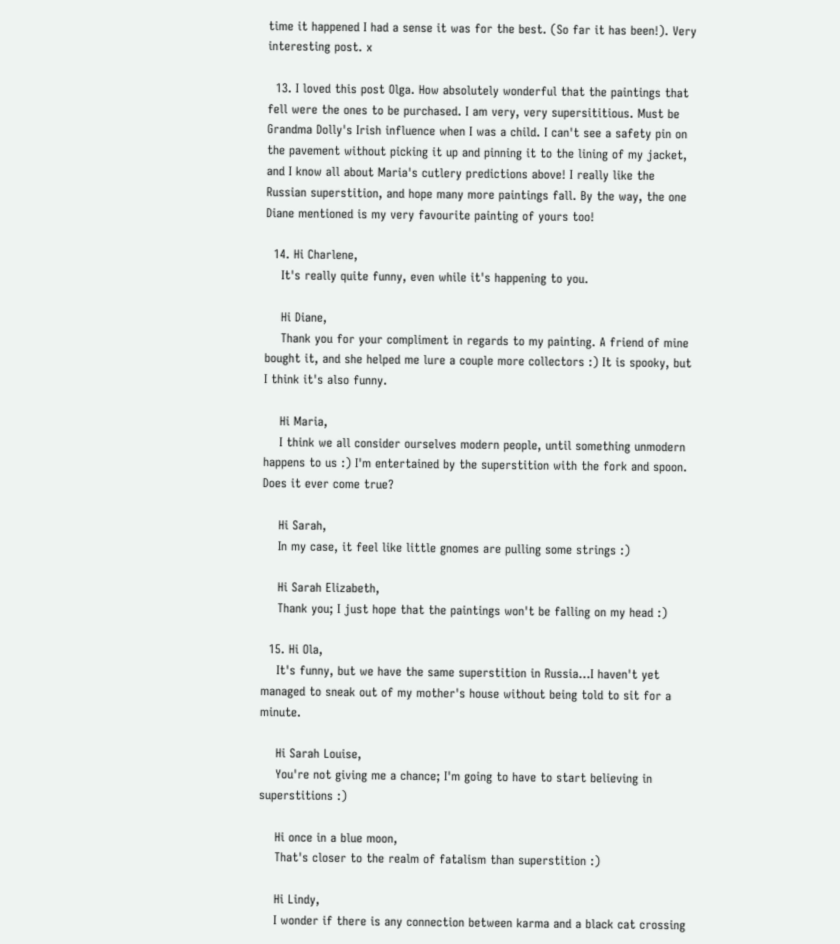time it happened I had a sense it was for the best. (So far it has been!). Very interesting post. x

  13. I loved this post Olga. How absolutely wonderful that the paintings that fell were the ones to be purchased. I am very, very supersititious. Must be Grandma Dolly's Irish influence when I was a child. I can't see a safety pin on the pavement without picking it up and pinning it to the lining of my jacket, and I know all about Maria's cutlery predictions above! I really like the Russian superstition, and hope many more paintings fall. By the way, the one Diane mentioned is my very favourite painting of yours too!

  14. Hi Charlene,
    It's really quite funny, even while it's happening to you.

    Hi Diane,
    Thank you for your compliment in regards to my painting. A friend of mine bought it, and she helped me lure a couple more collectors :) It is spooky, but I think it's also funny.

    Hi Maria,
    I think we all consider ourselves modern people, until something unmodern happens to us :) I'm entertained by the superstition with the fork and spoon. Does it ever come true?

    Hi Sarah,
    In my case, it feel like little gnomes are pulling some strings :)

    Hi Sarah Elizabeth,
    Thank you; I just hope that the paintings won't be falling on my head :)

  15. Hi Ola,
    It's funny, but we have the same superstition in Russia...I haven't yet managed to sneak out of my mother's house without being told to sit for a minute.

    Hi Sarah Louise,
    You're not giving me a chance; I'm going to have to start believing in superstitions :)

    Hi once in a blue moon,
    That's closer to the realm of fatalism than superstition :)

    Hi Lindy,
    I wonder if there is any connection between karma and a black cat crossing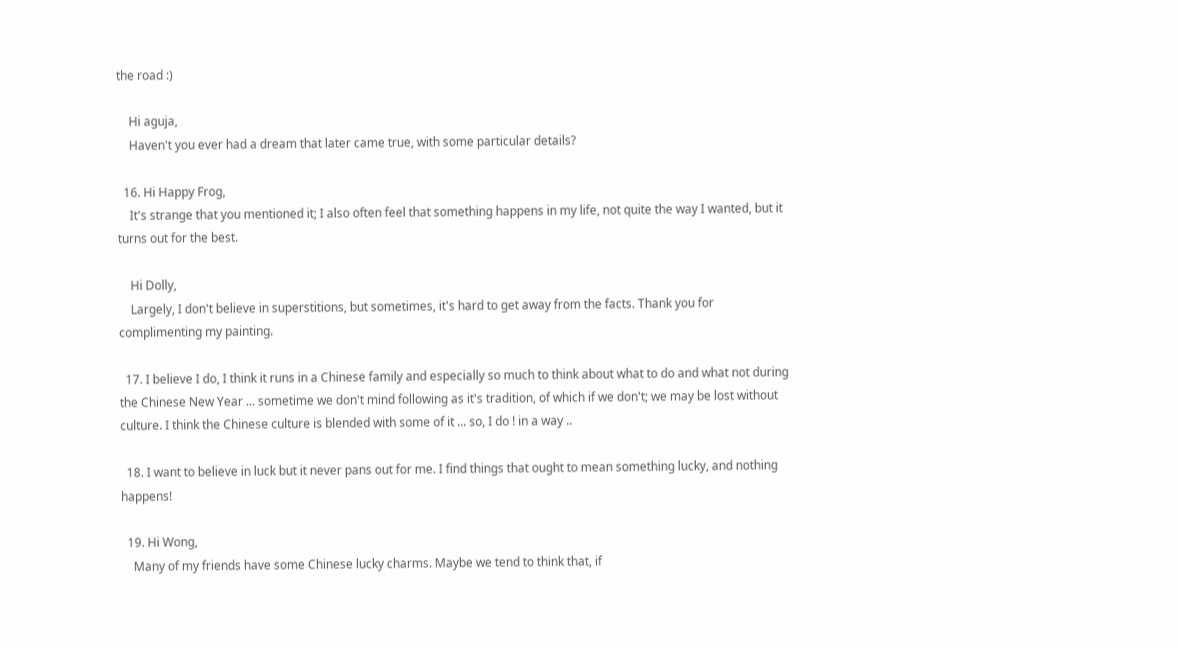the road :)

    Hi aguja,
    Haven't you ever had a dream that later came true, with some particular details?

  16. Hi Happy Frog,
    It's strange that you mentioned it; I also often feel that something happens in my life, not quite the way I wanted, but it turns out for the best.

    Hi Dolly,
    Largely, I don't believe in superstitions, but sometimes, it's hard to get away from the facts. Thank you for complimenting my painting.

  17. I believe I do, I think it runs in a Chinese family and especially so much to think about what to do and what not during the Chinese New Year ... sometime we don't mind following as it's tradition, of which if we don't; we may be lost without culture. I think the Chinese culture is blended with some of it ... so, I do ! in a way ..

  18. I want to believe in luck but it never pans out for me. I find things that ought to mean something lucky, and nothing happens!

  19. Hi Wong,
    Many of my friends have some Chinese lucky charms. Maybe we tend to think that, if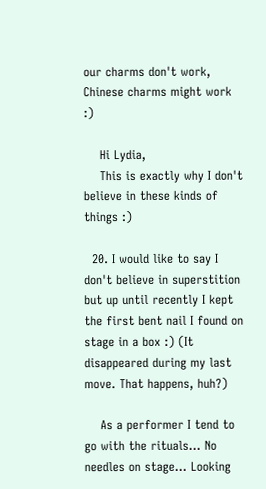our charms don't work, Chinese charms might work :)

    Hi Lydia,
    This is exactly why I don't believe in these kinds of things :)

  20. I would like to say I don't believe in superstition but up until recently I kept the first bent nail I found on stage in a box :) (It disappeared during my last move. That happens, huh?)

    As a performer I tend to go with the rituals... No needles on stage... Looking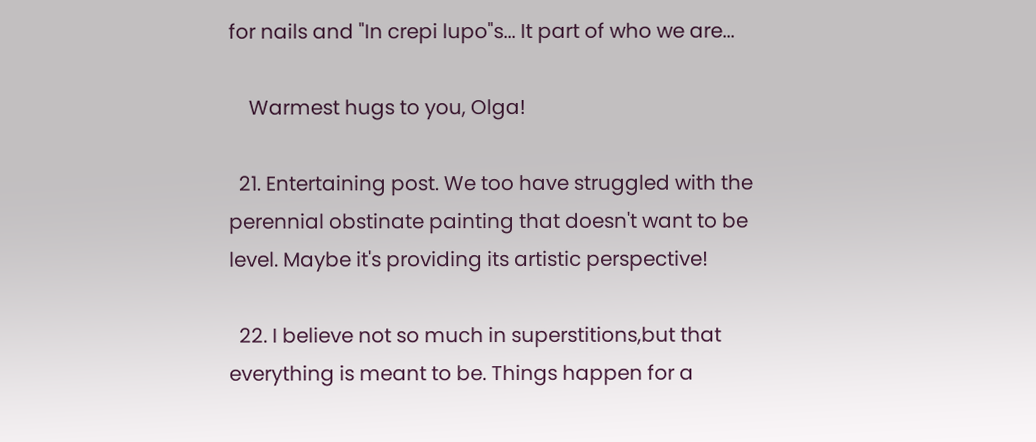for nails and "In crepi lupo"s... It part of who we are...

    Warmest hugs to you, Olga!

  21. Entertaining post. We too have struggled with the perennial obstinate painting that doesn't want to be level. Maybe it's providing its artistic perspective!

  22. I believe not so much in superstitions,but that everything is meant to be. Things happen for a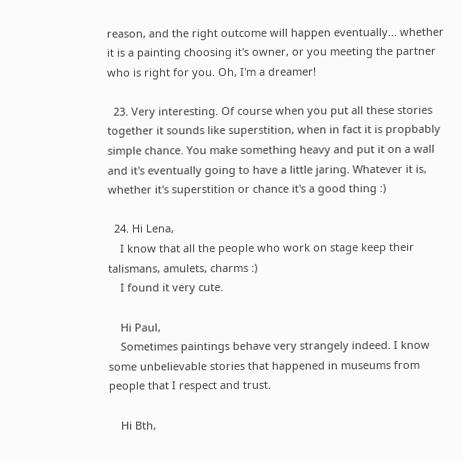reason, and the right outcome will happen eventually... whether it is a painting choosing it's owner, or you meeting the partner who is right for you. Oh, I'm a dreamer!

  23. Very interesting. Of course when you put all these stories together it sounds like superstition, when in fact it is propbably simple chance. You make something heavy and put it on a wall and it's eventually going to have a little jaring. Whatever it is, whether it's superstition or chance it's a good thing :)

  24. Hi Lena,
    I know that all the people who work on stage keep their talismans, amulets, charms :)
    I found it very cute.

    Hi Paul,
    Sometimes paintings behave very strangely indeed. I know some unbelievable stories that happened in museums from people that I respect and trust.

    Hi Bth,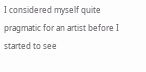I considered myself quite pragmatic for an artist before I started to see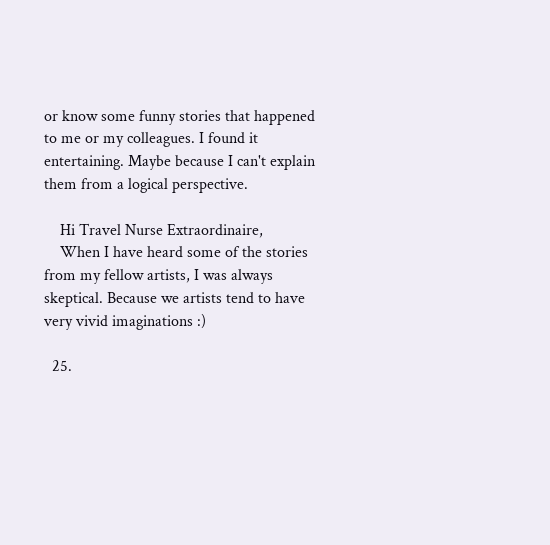or know some funny stories that happened to me or my colleagues. I found it entertaining. Maybe because I can't explain them from a logical perspective.

    Hi Travel Nurse Extraordinaire,
    When I have heard some of the stories from my fellow artists, I was always skeptical. Because we artists tend to have very vivid imaginations :)

  25.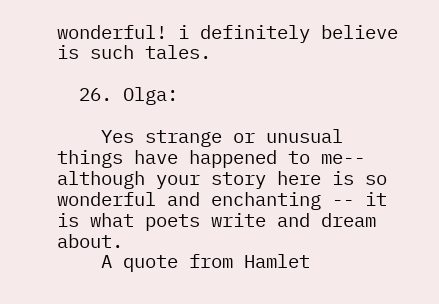wonderful! i definitely believe is such tales.

  26. Olga:

    Yes strange or unusual things have happened to me-- although your story here is so wonderful and enchanting -- it is what poets write and dream about.
    A quote from Hamlet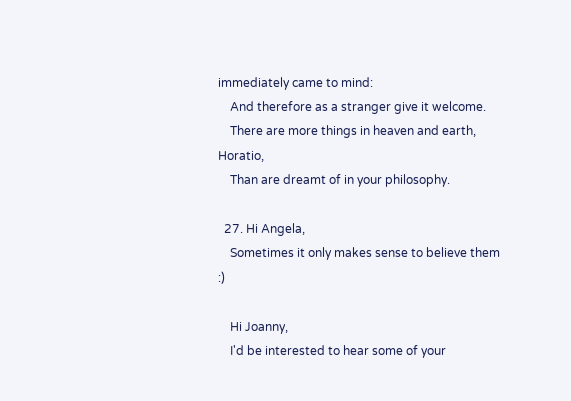immediately came to mind:
    And therefore as a stranger give it welcome.
    There are more things in heaven and earth, Horatio,
    Than are dreamt of in your philosophy.

  27. Hi Angela,
    Sometimes it only makes sense to believe them :)

    Hi Joanny,
    I'd be interested to hear some of your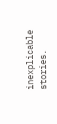inexplicable stories.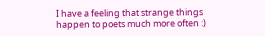I have a feeling that strange things happen to poets much more often :)